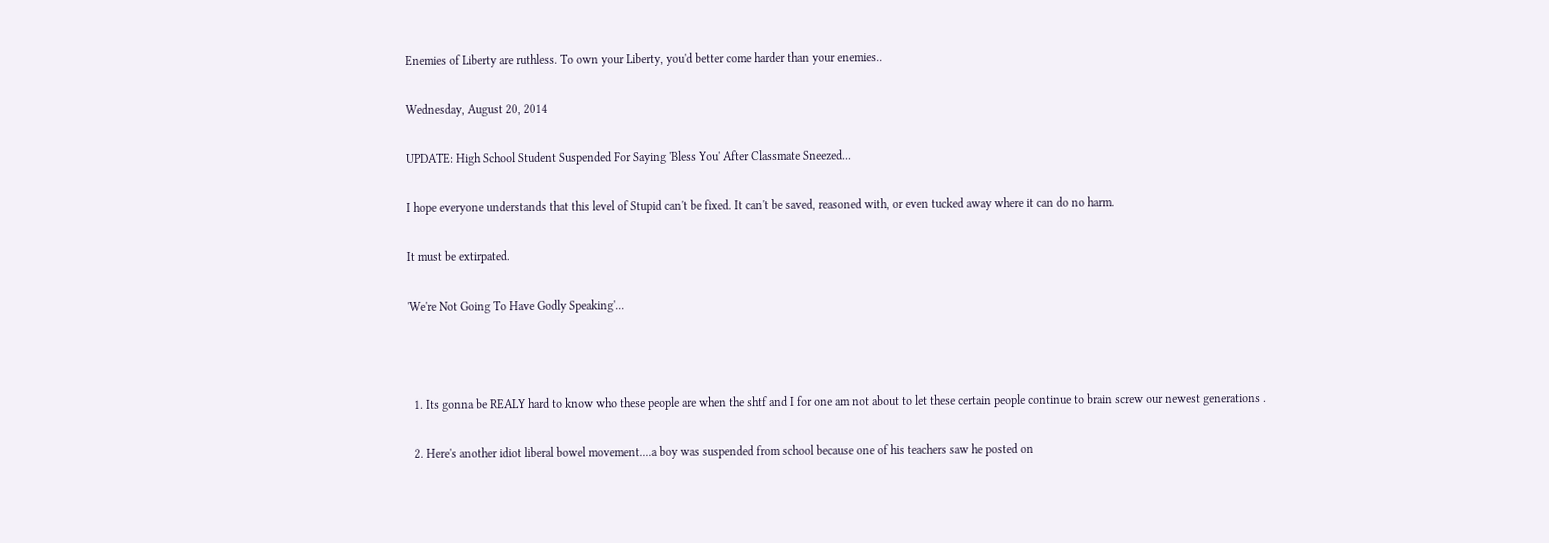Enemies of Liberty are ruthless. To own your Liberty, you'd better come harder than your enemies..

Wednesday, August 20, 2014

UPDATE: High School Student Suspended For Saying 'Bless You' After Classmate Sneezed...

I hope everyone understands that this level of Stupid can't be fixed. It can't be saved, reasoned with, or even tucked away where it can do no harm.

It must be extirpated.

'We're Not Going To Have Godly Speaking'...



  1. Its gonna be REALY hard to know who these people are when the shtf and I for one am not about to let these certain people continue to brain screw our newest generations .

  2. Here's another idiot liberal bowel movement....a boy was suspended from school because one of his teachers saw he posted on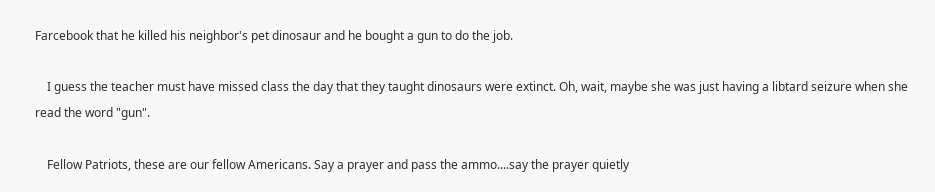Farcebook that he killed his neighbor's pet dinosaur and he bought a gun to do the job.

    I guess the teacher must have missed class the day that they taught dinosaurs were extinct. Oh, wait, maybe she was just having a libtard seizure when she read the word "gun".

    Fellow Patriots, these are our fellow Americans. Say a prayer and pass the ammo....say the prayer quietly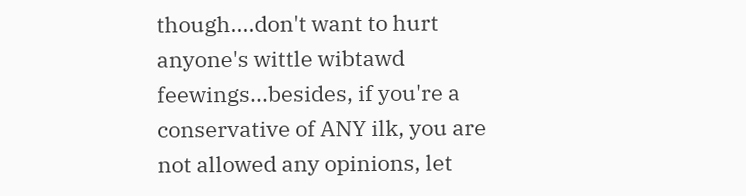though....don't want to hurt anyone's wittle wibtawd feewings...besides, if you're a conservative of ANY ilk, you are not allowed any opinions, let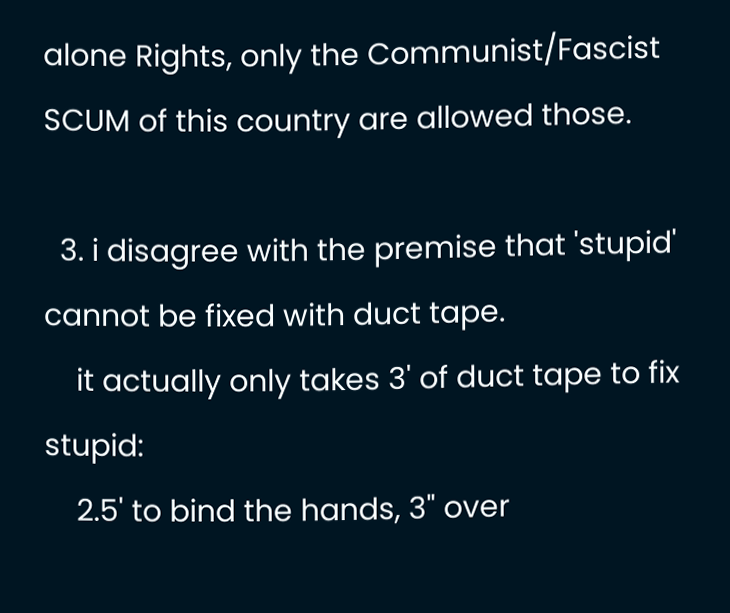alone Rights, only the Communist/Fascist SCUM of this country are allowed those.

  3. i disagree with the premise that 'stupid' cannot be fixed with duct tape.
    it actually only takes 3' of duct tape to fix stupid:
    2.5' to bind the hands, 3" over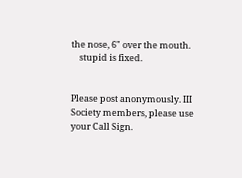the nose, 6" over the mouth.
    stupid is fixed.


Please post anonymously. III Society members, please use your Call Sign.